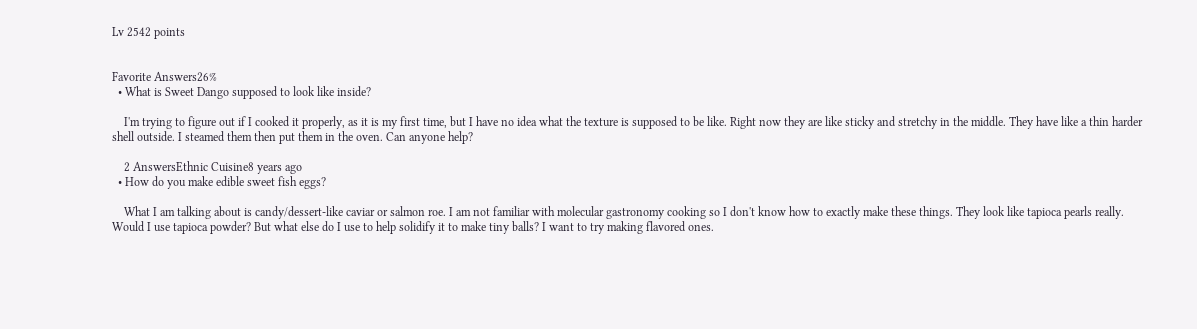Lv 2542 points


Favorite Answers26%
  • What is Sweet Dango supposed to look like inside?

    I'm trying to figure out if I cooked it properly, as it is my first time, but I have no idea what the texture is supposed to be like. Right now they are like sticky and stretchy in the middle. They have like a thin harder shell outside. I steamed them then put them in the oven. Can anyone help?

    2 AnswersEthnic Cuisine8 years ago
  • How do you make edible sweet fish eggs?

    What I am talking about is candy/dessert-like caviar or salmon roe. I am not familiar with molecular gastronomy cooking so I don't know how to exactly make these things. They look like tapioca pearls really. Would I use tapioca powder? But what else do I use to help solidify it to make tiny balls? I want to try making flavored ones.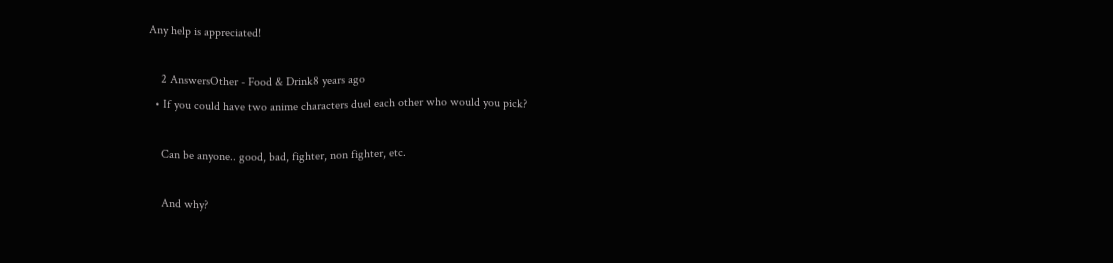Any help is appreciated!

    2 AnswersOther - Food & Drink8 years ago
  • If you could have two anime characters duel each other who would you pick?

    Can be anyone.. good, bad, fighter, non fighter, etc.

    And why?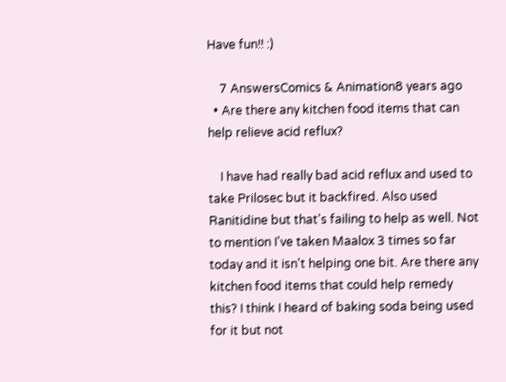Have fun!! :)

    7 AnswersComics & Animation8 years ago
  • Are there any kitchen food items that can help relieve acid reflux?

    I have had really bad acid reflux and used to take Prilosec but it backfired. Also used Ranitidine but that's failing to help as well. Not to mention I've taken Maalox 3 times so far today and it isn't helping one bit. Are there any kitchen food items that could help remedy this? I think I heard of baking soda being used for it but not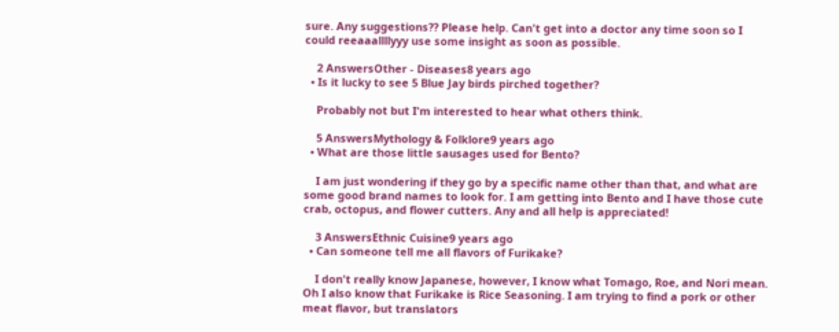sure. Any suggestions?? Please help. Can't get into a doctor any time soon so I could reeaaallllyyy use some insight as soon as possible.

    2 AnswersOther - Diseases8 years ago
  • Is it lucky to see 5 Blue Jay birds pirched together?

    Probably not but I'm interested to hear what others think.

    5 AnswersMythology & Folklore9 years ago
  • What are those little sausages used for Bento?

    I am just wondering if they go by a specific name other than that, and what are some good brand names to look for. I am getting into Bento and I have those cute crab, octopus, and flower cutters. Any and all help is appreciated!

    3 AnswersEthnic Cuisine9 years ago
  • Can someone tell me all flavors of Furikake?

    I don't really know Japanese, however, I know what Tomago, Roe, and Nori mean. Oh I also know that Furikake is Rice Seasoning. I am trying to find a pork or other meat flavor, but translators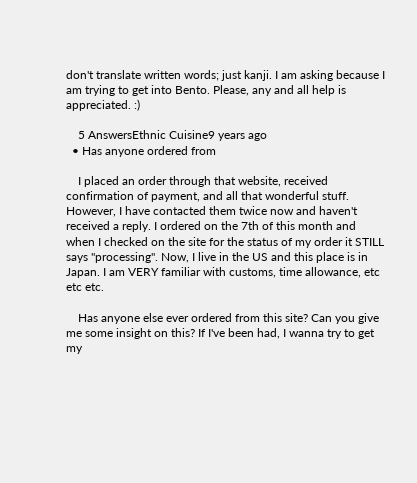don't translate written words; just kanji. I am asking because I am trying to get into Bento. Please, any and all help is appreciated. :)

    5 AnswersEthnic Cuisine9 years ago
  • Has anyone ordered from

    I placed an order through that website, received confirmation of payment, and all that wonderful stuff. However, I have contacted them twice now and haven't received a reply. I ordered on the 7th of this month and when I checked on the site for the status of my order it STILL says "processing". Now, I live in the US and this place is in Japan. I am VERY familiar with customs, time allowance, etc etc etc.

    Has anyone else ever ordered from this site? Can you give me some insight on this? If I've been had, I wanna try to get my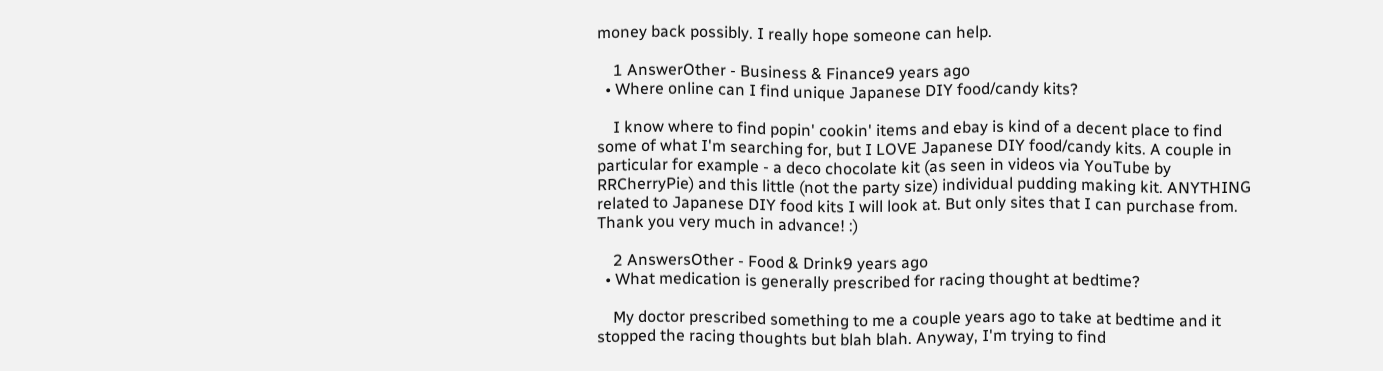money back possibly. I really hope someone can help.

    1 AnswerOther - Business & Finance9 years ago
  • Where online can I find unique Japanese DIY food/candy kits?

    I know where to find popin' cookin' items and ebay is kind of a decent place to find some of what I'm searching for, but I LOVE Japanese DIY food/candy kits. A couple in particular for example - a deco chocolate kit (as seen in videos via YouTube by RRCherryPie) and this little (not the party size) individual pudding making kit. ANYTHING related to Japanese DIY food kits I will look at. But only sites that I can purchase from. Thank you very much in advance! :)

    2 AnswersOther - Food & Drink9 years ago
  • What medication is generally prescribed for racing thought at bedtime?

    My doctor prescribed something to me a couple years ago to take at bedtime and it stopped the racing thoughts but blah blah. Anyway, I'm trying to find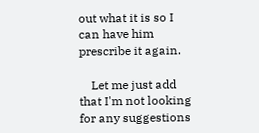out what it is so I can have him prescribe it again.

    Let me just add that I'm not looking for any suggestions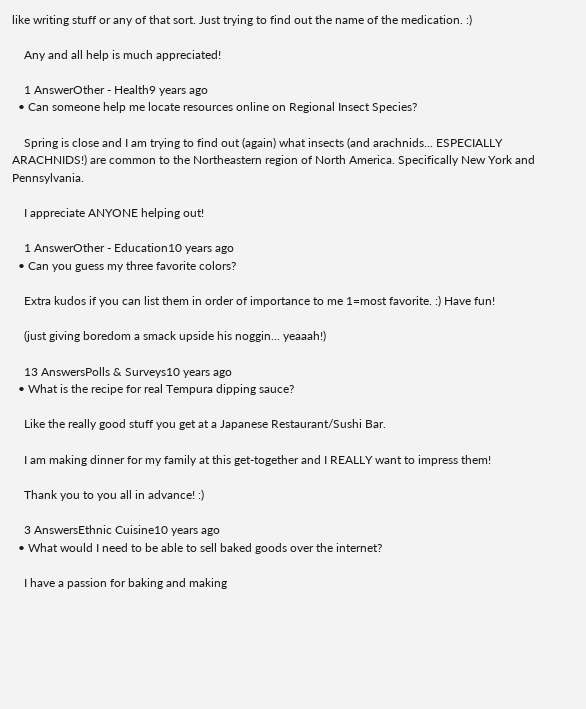like writing stuff or any of that sort. Just trying to find out the name of the medication. :)

    Any and all help is much appreciated!

    1 AnswerOther - Health9 years ago
  • Can someone help me locate resources online on Regional Insect Species?

    Spring is close and I am trying to find out (again) what insects (and arachnids... ESPECIALLY ARACHNIDS!) are common to the Northeastern region of North America. Specifically New York and Pennsylvania.

    I appreciate ANYONE helping out!

    1 AnswerOther - Education10 years ago
  • Can you guess my three favorite colors?

    Extra kudos if you can list them in order of importance to me 1=most favorite. :) Have fun!

    (just giving boredom a smack upside his noggin... yeaaah!)

    13 AnswersPolls & Surveys10 years ago
  • What is the recipe for real Tempura dipping sauce?

    Like the really good stuff you get at a Japanese Restaurant/Sushi Bar.

    I am making dinner for my family at this get-together and I REALLY want to impress them!

    Thank you to you all in advance! :)

    3 AnswersEthnic Cuisine10 years ago
  • What would I need to be able to sell baked goods over the internet?

    I have a passion for baking and making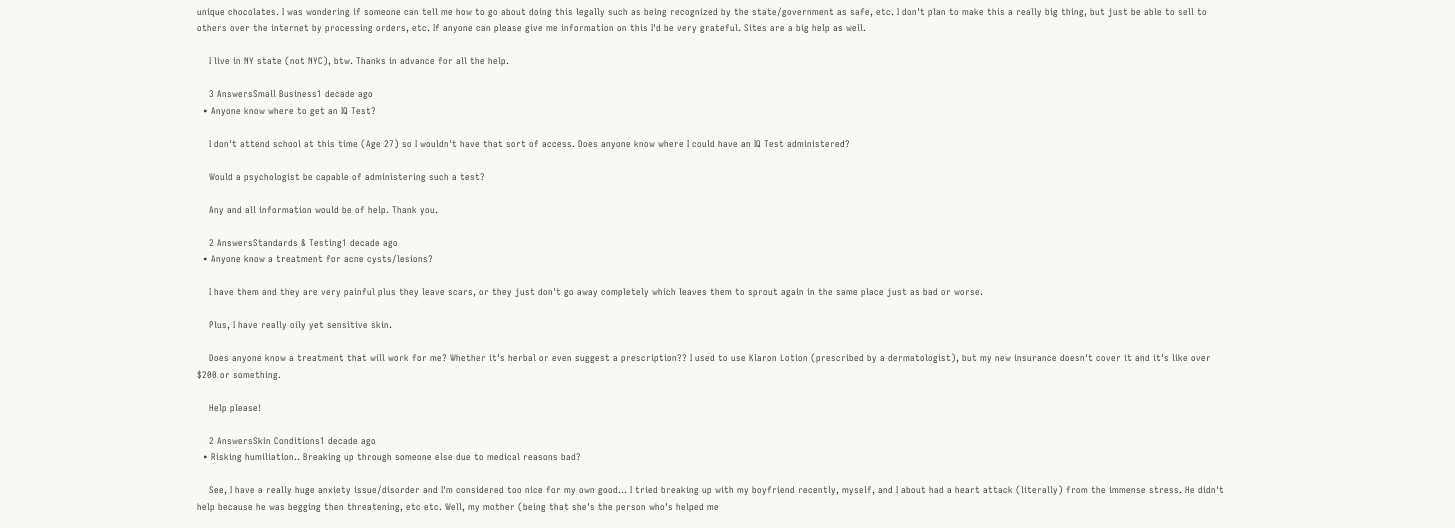unique chocolates. I was wondering if someone can tell me how to go about doing this legally such as being recognized by the state/government as safe, etc. I don't plan to make this a really big thing, but just be able to sell to others over the internet by processing orders, etc. If anyone can please give me information on this I'd be very grateful. Sites are a big help as well.

    I live in NY state (not NYC), btw. Thanks in advance for all the help.

    3 AnswersSmall Business1 decade ago
  • Anyone know where to get an IQ Test?

    I don't attend school at this time (Age 27) so I wouldn't have that sort of access. Does anyone know where I could have an IQ Test administered?

    Would a psychologist be capable of administering such a test?

    Any and all information would be of help. Thank you.

    2 AnswersStandards & Testing1 decade ago
  • Anyone know a treatment for acne cysts/lesions?

    I have them and they are very painful plus they leave scars, or they just don't go away completely which leaves them to sprout again in the same place just as bad or worse.

    Plus, I have really oily yet sensitive skin.

    Does anyone know a treatment that will work for me? Whether it's herbal or even suggest a prescription?? I used to use Klaron Lotion (prescribed by a dermatologist), but my new insurance doesn't cover it and it's like over $200 or something.

    Help please!

    2 AnswersSkin Conditions1 decade ago
  • Risking humiliation.. Breaking up through someone else due to medical reasons bad?

    See, I have a really huge anxiety issue/disorder and I'm considered too nice for my own good... I tried breaking up with my boyfriend recently, myself, and I about had a heart attack (literally) from the immense stress. He didn't help because he was begging then threatening, etc etc. Well, my mother (being that she's the person who's helped me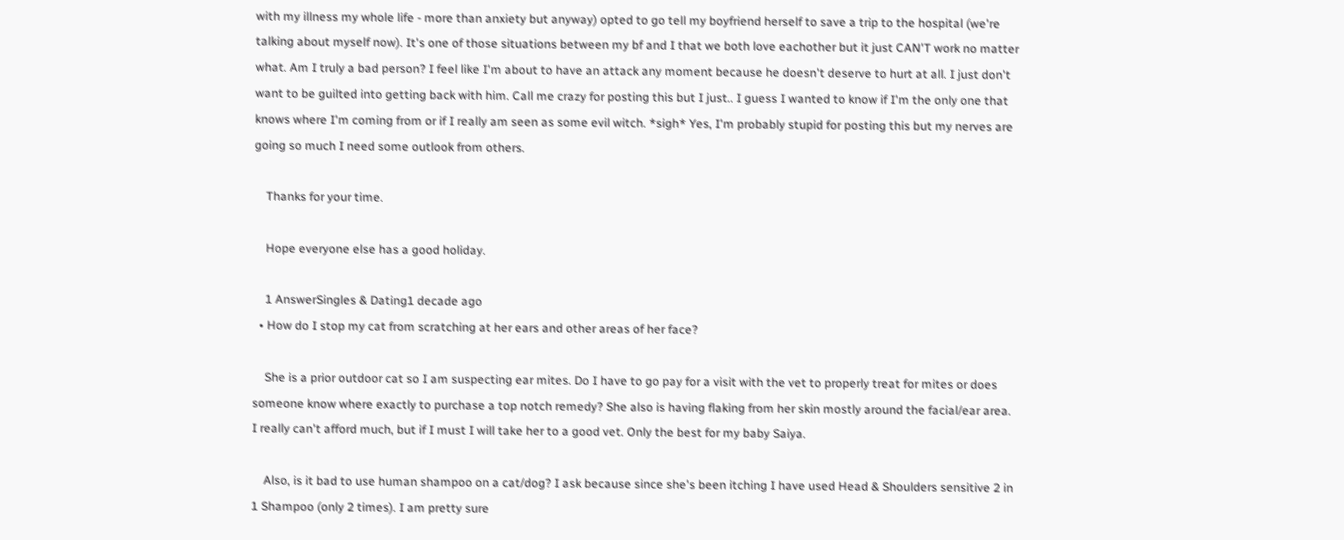with my illness my whole life - more than anxiety but anyway) opted to go tell my boyfriend herself to save a trip to the hospital (we're talking about myself now). It's one of those situations between my bf and I that we both love eachother but it just CAN'T work no matter what. Am I truly a bad person? I feel like I'm about to have an attack any moment because he doesn't deserve to hurt at all. I just don't want to be guilted into getting back with him. Call me crazy for posting this but I just.. I guess I wanted to know if I'm the only one that knows where I'm coming from or if I really am seen as some evil witch. *sigh* Yes, I'm probably stupid for posting this but my nerves are going so much I need some outlook from others.

    Thanks for your time.

    Hope everyone else has a good holiday.

    1 AnswerSingles & Dating1 decade ago
  • How do I stop my cat from scratching at her ears and other areas of her face?

    She is a prior outdoor cat so I am suspecting ear mites. Do I have to go pay for a visit with the vet to properly treat for mites or does someone know where exactly to purchase a top notch remedy? She also is having flaking from her skin mostly around the facial/ear area. I really can't afford much, but if I must I will take her to a good vet. Only the best for my baby Saiya.

    Also, is it bad to use human shampoo on a cat/dog? I ask because since she's been itching I have used Head & Shoulders sensitive 2 in 1 Shampoo (only 2 times). I am pretty sure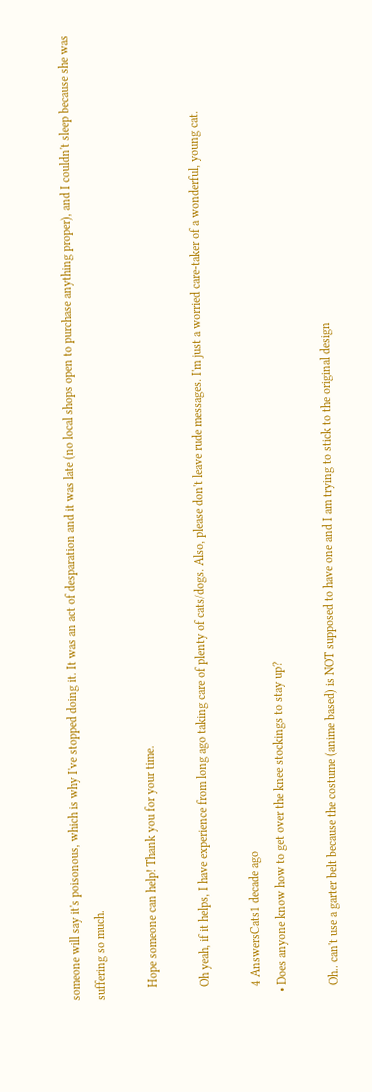someone will say it's poisonous, which is why I've stopped doing it. It was an act of desparation and it was late (no local shops open to purchase anything proper), and I couldn't sleep because she was suffering so much.

    Hope someone can help! Thank you for your time.

    Oh yeah, if it helps, I have experience from long ago taking care of plenty of cats/dogs. Also, please don't leave rude messages. I'm just a worried care-taker of a wonderful, young cat.

    4 AnswersCats1 decade ago
  • Does anyone know how to get over the knee stockings to stay up?

    Oh.. can't use a garter belt because the costume (anime based) is NOT supposed to have one and I am trying to stick to the original design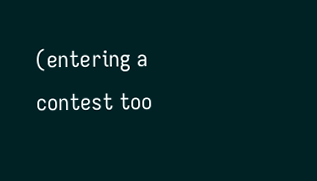(entering a contest too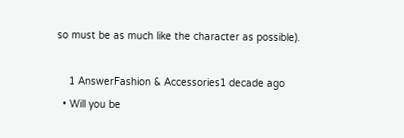so must be as much like the character as possible).

    1 AnswerFashion & Accessories1 decade ago
  • Will you be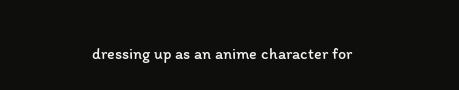dressing up as an anime character for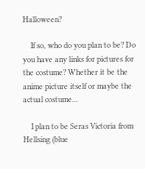Halloween?

    If so, who do you plan to be? Do you have any links for pictures for the costume? Whether it be the anime picture itself or maybe the actual costume...

    I plan to be Seras Victoria from Hellsing (blue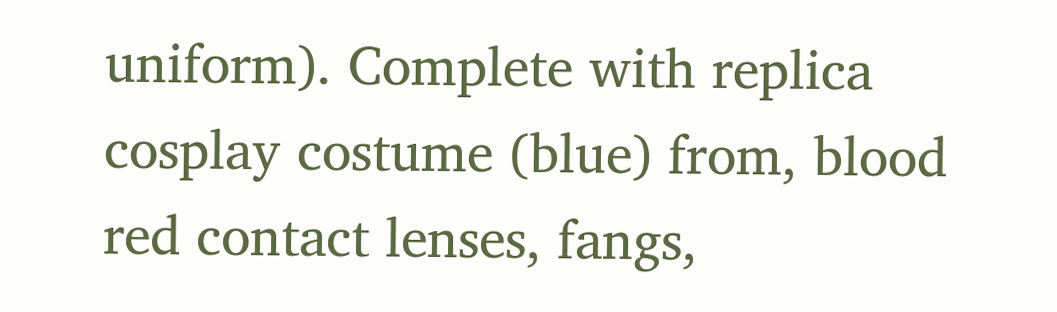uniform). Complete with replica cosplay costume (blue) from, blood red contact lenses, fangs,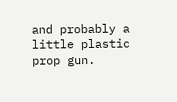and probably a little plastic prop gun.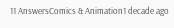11 AnswersComics & Animation1 decade ago